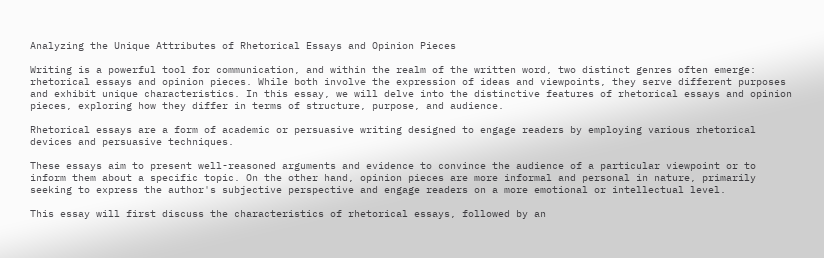Analyzing the Unique Attributes of Rhetorical Essays and Opinion Pieces

Writing is a powerful tool for communication, and within the realm of the written word, two distinct genres often emerge: rhetorical essays and opinion pieces. While both involve the expression of ideas and viewpoints, they serve different purposes and exhibit unique characteristics. In this essay, we will delve into the distinctive features of rhetorical essays and opinion pieces, exploring how they differ in terms of structure, purpose, and audience.

Rhetorical essays are a form of academic or persuasive writing designed to engage readers by employing various rhetorical devices and persuasive techniques.

These essays aim to present well-reasoned arguments and evidence to convince the audience of a particular viewpoint or to inform them about a specific topic. On the other hand, opinion pieces are more informal and personal in nature, primarily seeking to express the author's subjective perspective and engage readers on a more emotional or intellectual level.

This essay will first discuss the characteristics of rhetorical essays, followed by an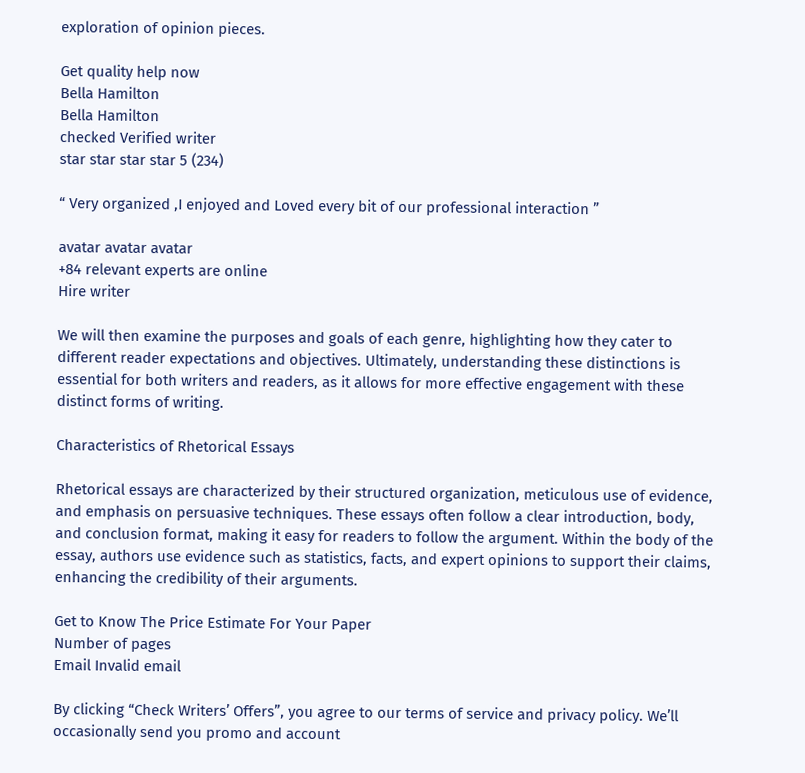exploration of opinion pieces.

Get quality help now
Bella Hamilton
Bella Hamilton
checked Verified writer
star star star star 5 (234)

“ Very organized ,I enjoyed and Loved every bit of our professional interaction ”

avatar avatar avatar
+84 relevant experts are online
Hire writer

We will then examine the purposes and goals of each genre, highlighting how they cater to different reader expectations and objectives. Ultimately, understanding these distinctions is essential for both writers and readers, as it allows for more effective engagement with these distinct forms of writing.

Characteristics of Rhetorical Essays

Rhetorical essays are characterized by their structured organization, meticulous use of evidence, and emphasis on persuasive techniques. These essays often follow a clear introduction, body, and conclusion format, making it easy for readers to follow the argument. Within the body of the essay, authors use evidence such as statistics, facts, and expert opinions to support their claims, enhancing the credibility of their arguments.

Get to Know The Price Estimate For Your Paper
Number of pages
Email Invalid email

By clicking “Check Writers’ Offers”, you agree to our terms of service and privacy policy. We’ll occasionally send you promo and account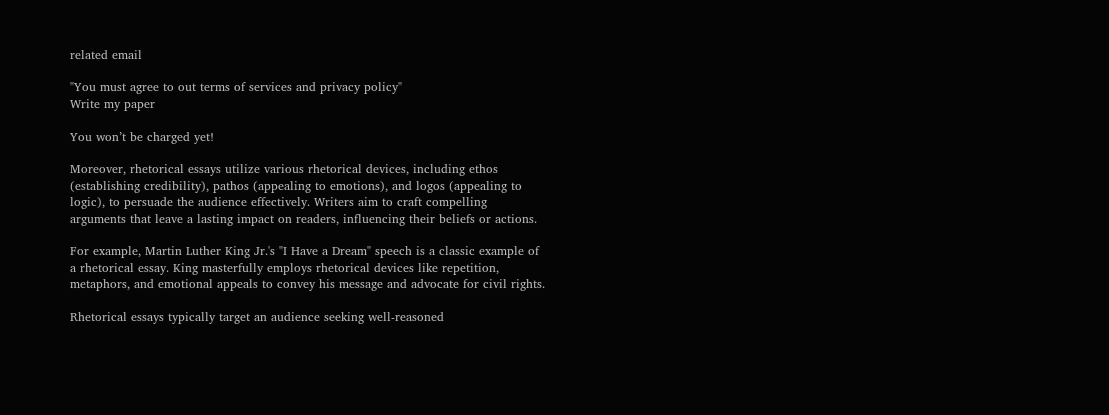related email

"You must agree to out terms of services and privacy policy"
Write my paper

You won’t be charged yet!

Moreover, rhetorical essays utilize various rhetorical devices, including ethos (establishing credibility), pathos (appealing to emotions), and logos (appealing to logic), to persuade the audience effectively. Writers aim to craft compelling arguments that leave a lasting impact on readers, influencing their beliefs or actions.

For example, Martin Luther King Jr.'s "I Have a Dream" speech is a classic example of a rhetorical essay. King masterfully employs rhetorical devices like repetition, metaphors, and emotional appeals to convey his message and advocate for civil rights.

Rhetorical essays typically target an audience seeking well-reasoned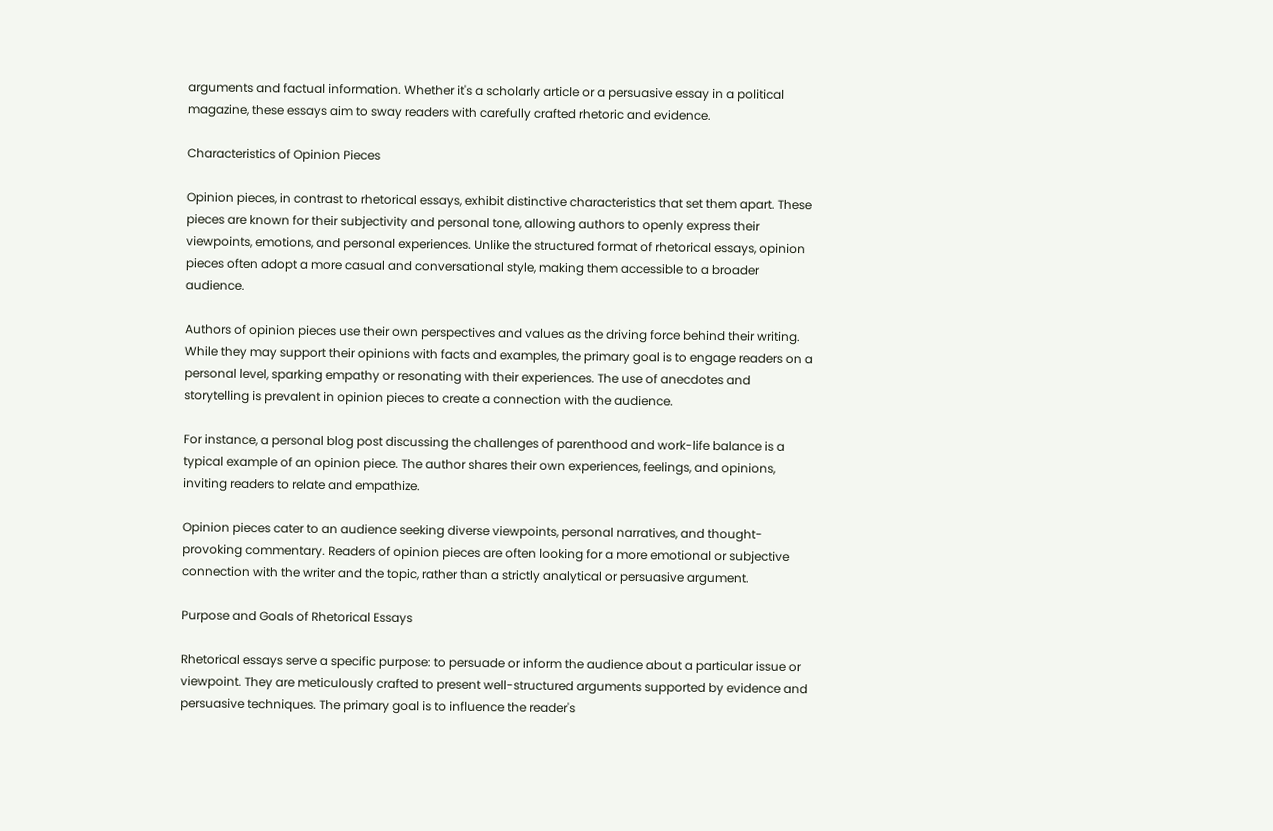arguments and factual information. Whether it's a scholarly article or a persuasive essay in a political magazine, these essays aim to sway readers with carefully crafted rhetoric and evidence.

Characteristics of Opinion Pieces

Opinion pieces, in contrast to rhetorical essays, exhibit distinctive characteristics that set them apart. These pieces are known for their subjectivity and personal tone, allowing authors to openly express their viewpoints, emotions, and personal experiences. Unlike the structured format of rhetorical essays, opinion pieces often adopt a more casual and conversational style, making them accessible to a broader audience.

Authors of opinion pieces use their own perspectives and values as the driving force behind their writing. While they may support their opinions with facts and examples, the primary goal is to engage readers on a personal level, sparking empathy or resonating with their experiences. The use of anecdotes and storytelling is prevalent in opinion pieces to create a connection with the audience.

For instance, a personal blog post discussing the challenges of parenthood and work-life balance is a typical example of an opinion piece. The author shares their own experiences, feelings, and opinions, inviting readers to relate and empathize.

Opinion pieces cater to an audience seeking diverse viewpoints, personal narratives, and thought-provoking commentary. Readers of opinion pieces are often looking for a more emotional or subjective connection with the writer and the topic, rather than a strictly analytical or persuasive argument.

Purpose and Goals of Rhetorical Essays

Rhetorical essays serve a specific purpose: to persuade or inform the audience about a particular issue or viewpoint. They are meticulously crafted to present well-structured arguments supported by evidence and persuasive techniques. The primary goal is to influence the reader's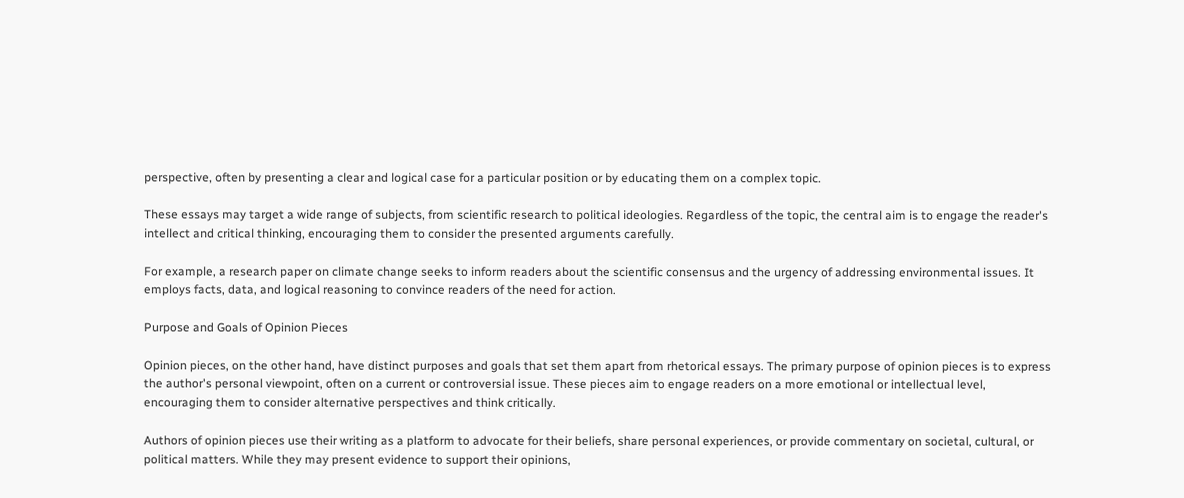perspective, often by presenting a clear and logical case for a particular position or by educating them on a complex topic.

These essays may target a wide range of subjects, from scientific research to political ideologies. Regardless of the topic, the central aim is to engage the reader's intellect and critical thinking, encouraging them to consider the presented arguments carefully.

For example, a research paper on climate change seeks to inform readers about the scientific consensus and the urgency of addressing environmental issues. It employs facts, data, and logical reasoning to convince readers of the need for action.

Purpose and Goals of Opinion Pieces

Opinion pieces, on the other hand, have distinct purposes and goals that set them apart from rhetorical essays. The primary purpose of opinion pieces is to express the author's personal viewpoint, often on a current or controversial issue. These pieces aim to engage readers on a more emotional or intellectual level, encouraging them to consider alternative perspectives and think critically.

Authors of opinion pieces use their writing as a platform to advocate for their beliefs, share personal experiences, or provide commentary on societal, cultural, or political matters. While they may present evidence to support their opinions,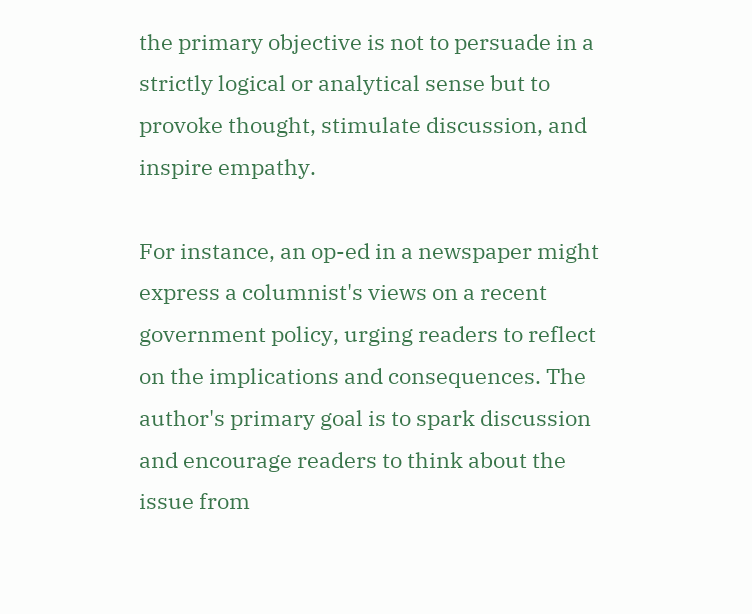the primary objective is not to persuade in a strictly logical or analytical sense but to provoke thought, stimulate discussion, and inspire empathy.

For instance, an op-ed in a newspaper might express a columnist's views on a recent government policy, urging readers to reflect on the implications and consequences. The author's primary goal is to spark discussion and encourage readers to think about the issue from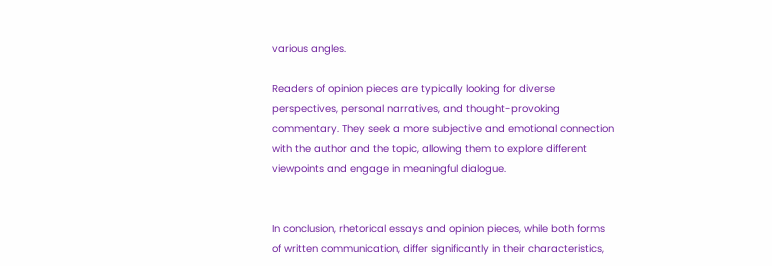various angles.

Readers of opinion pieces are typically looking for diverse perspectives, personal narratives, and thought-provoking commentary. They seek a more subjective and emotional connection with the author and the topic, allowing them to explore different viewpoints and engage in meaningful dialogue.


In conclusion, rhetorical essays and opinion pieces, while both forms of written communication, differ significantly in their characteristics,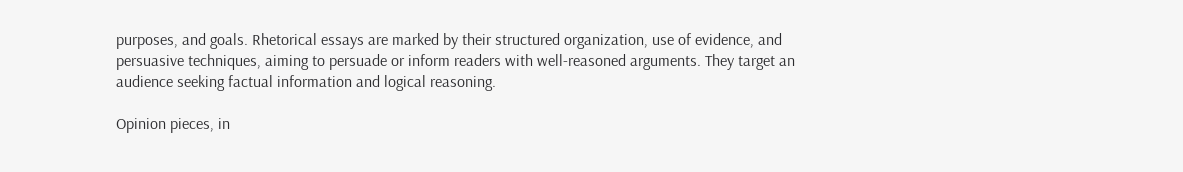purposes, and goals. Rhetorical essays are marked by their structured organization, use of evidence, and persuasive techniques, aiming to persuade or inform readers with well-reasoned arguments. They target an audience seeking factual information and logical reasoning.

Opinion pieces, in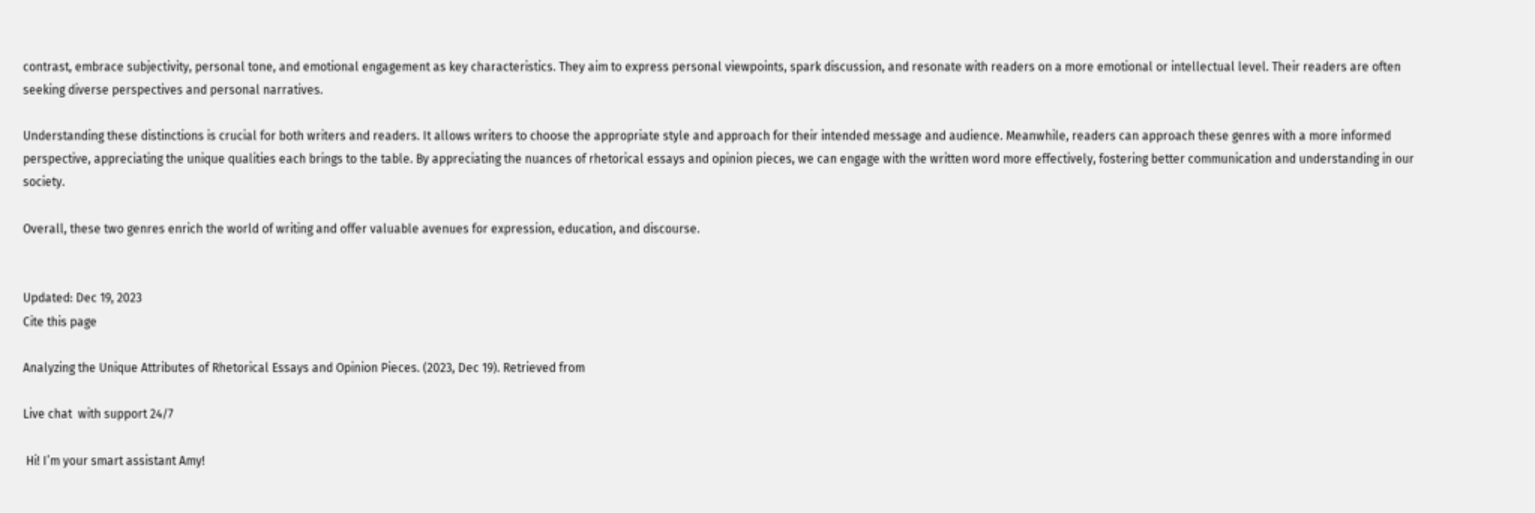contrast, embrace subjectivity, personal tone, and emotional engagement as key characteristics. They aim to express personal viewpoints, spark discussion, and resonate with readers on a more emotional or intellectual level. Their readers are often seeking diverse perspectives and personal narratives.

Understanding these distinctions is crucial for both writers and readers. It allows writers to choose the appropriate style and approach for their intended message and audience. Meanwhile, readers can approach these genres with a more informed perspective, appreciating the unique qualities each brings to the table. By appreciating the nuances of rhetorical essays and opinion pieces, we can engage with the written word more effectively, fostering better communication and understanding in our society.

Overall, these two genres enrich the world of writing and offer valuable avenues for expression, education, and discourse.


Updated: Dec 19, 2023
Cite this page

Analyzing the Unique Attributes of Rhetorical Essays and Opinion Pieces. (2023, Dec 19). Retrieved from

Live chat  with support 24/7

 Hi! I’m your smart assistant Amy!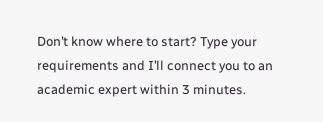Don’t know where to start? Type your requirements and I’ll connect you to an academic expert within 3 minutes.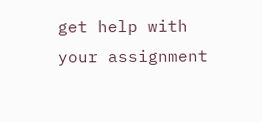get help with your assignment